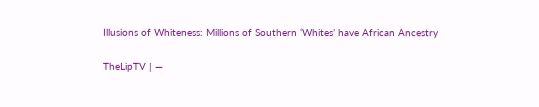Illusions of Whiteness: Millions of Southern ‘Whites’ have African Ancestry

TheLipTV | —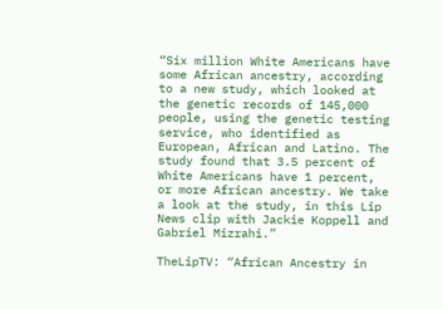“Six million White Americans have some African ancestry, according to a new study, which looked at the genetic records of 145,000 people, using the genetic testing service, who identified as European, African and Latino. The study found that 3.5 percent of White Americans have 1 percent, or more African ancestry. We take a look at the study, in this Lip News clip with Jackie Koppell and Gabriel Mizrahi.”

TheLipTV: “African Ancestry in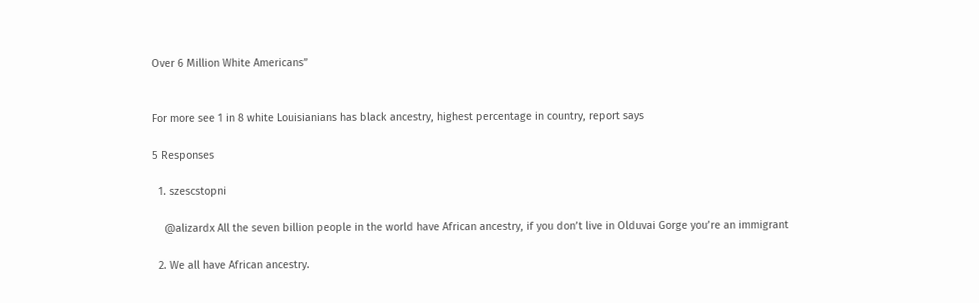Over 6 Million White Americans”


For more see 1 in 8 white Louisianians has black ancestry, highest percentage in country, report says

5 Responses

  1. szescstopni

    @alizardx All the seven billion people in the world have African ancestry, if you don’t live in Olduvai Gorge you’re an immigrant

  2. We all have African ancestry.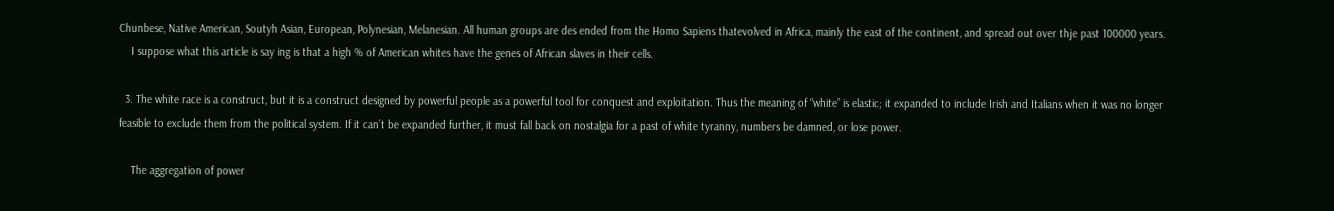Chunbese, Native American, Soutyh Asian, European, Polynesian, Melanesian. All human groups are des ended from the Homo Sapiens thatevolved in Africa, mainly the east of the continent, and spread out over thje past 100000 years.
    I suppose what this article is say ing is that a high % of American whites have the genes of African slaves in their cells.

  3. The white race is a construct, but it is a construct designed by powerful people as a powerful tool for conquest and exploitation. Thus the meaning of “white” is elastic; it expanded to include Irish and Italians when it was no longer feasible to exclude them from the political system. If it can’t be expanded further, it must fall back on nostalgia for a past of white tyranny, numbers be damned, or lose power.

    The aggregation of power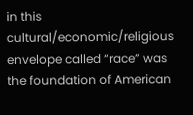in this cultural/economic/religious envelope called “race” was the foundation of American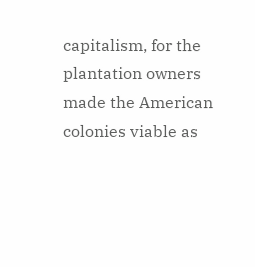capitalism, for the plantation owners made the American colonies viable as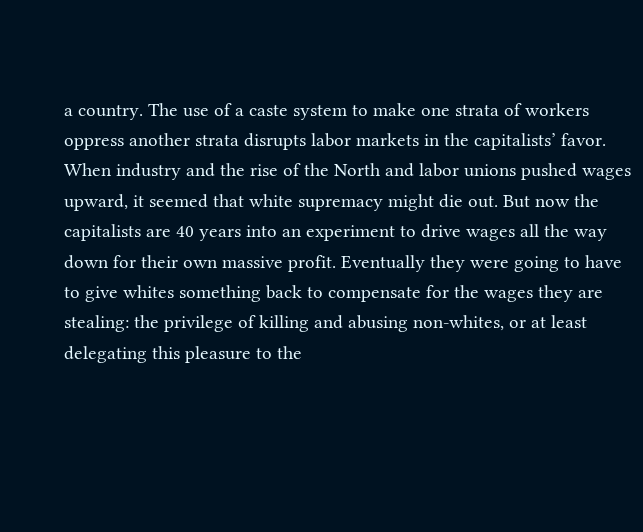a country. The use of a caste system to make one strata of workers oppress another strata disrupts labor markets in the capitalists’ favor. When industry and the rise of the North and labor unions pushed wages upward, it seemed that white supremacy might die out. But now the capitalists are 40 years into an experiment to drive wages all the way down for their own massive profit. Eventually they were going to have to give whites something back to compensate for the wages they are stealing: the privilege of killing and abusing non-whites, or at least delegating this pleasure to the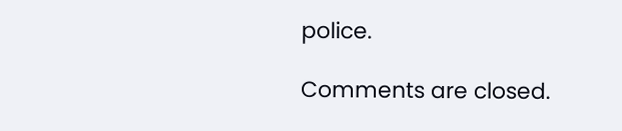police.

Comments are closed.